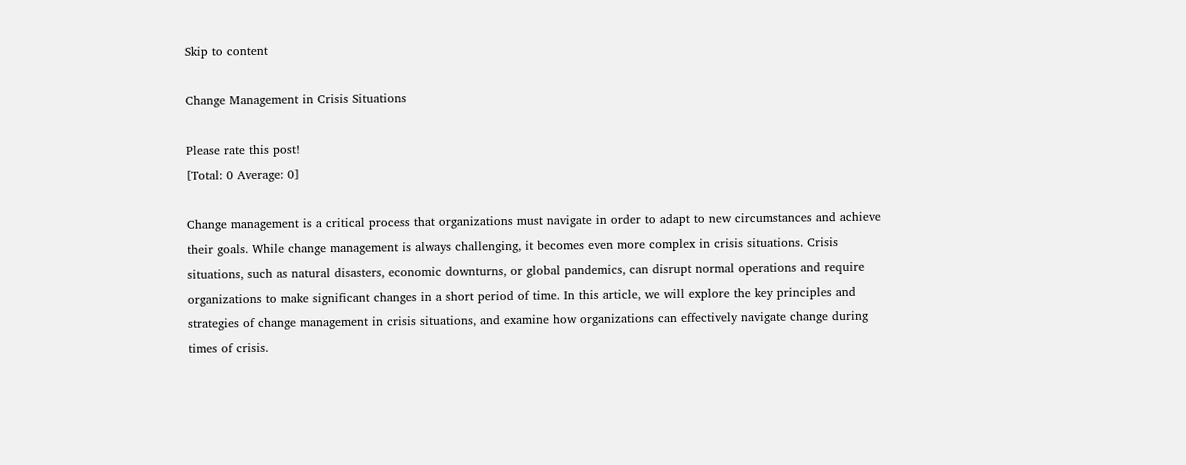Skip to content

Change Management in Crisis Situations

Please rate this post!
[Total: 0 Average: 0]

Change management is a critical process that organizations must navigate in order to adapt to new circumstances and achieve their goals. While change management is always challenging, it becomes even more complex in crisis situations. Crisis situations, such as natural disasters, economic downturns, or global pandemics, can disrupt normal operations and require organizations to make significant changes in a short period of time. In this article, we will explore the key principles and strategies of change management in crisis situations, and examine how organizations can effectively navigate change during times of crisis.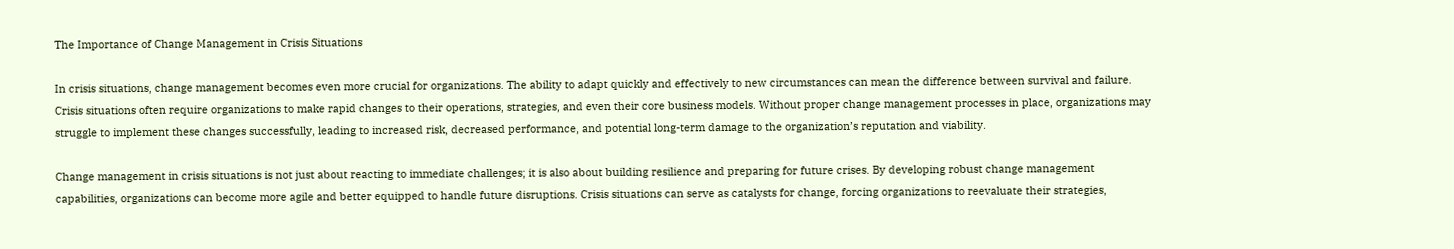The Importance of Change Management in Crisis Situations

In crisis situations, change management becomes even more crucial for organizations. The ability to adapt quickly and effectively to new circumstances can mean the difference between survival and failure. Crisis situations often require organizations to make rapid changes to their operations, strategies, and even their core business models. Without proper change management processes in place, organizations may struggle to implement these changes successfully, leading to increased risk, decreased performance, and potential long-term damage to the organization’s reputation and viability.

Change management in crisis situations is not just about reacting to immediate challenges; it is also about building resilience and preparing for future crises. By developing robust change management capabilities, organizations can become more agile and better equipped to handle future disruptions. Crisis situations can serve as catalysts for change, forcing organizations to reevaluate their strategies,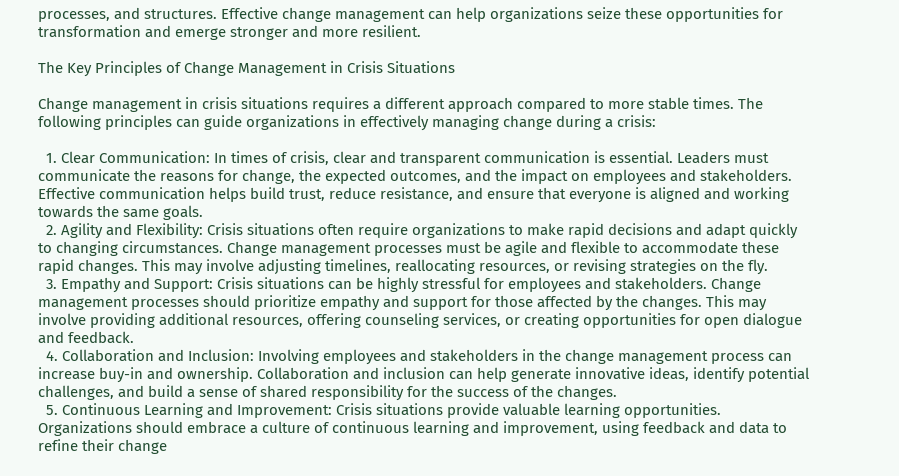processes, and structures. Effective change management can help organizations seize these opportunities for transformation and emerge stronger and more resilient.

The Key Principles of Change Management in Crisis Situations

Change management in crisis situations requires a different approach compared to more stable times. The following principles can guide organizations in effectively managing change during a crisis:

  1. Clear Communication: In times of crisis, clear and transparent communication is essential. Leaders must communicate the reasons for change, the expected outcomes, and the impact on employees and stakeholders. Effective communication helps build trust, reduce resistance, and ensure that everyone is aligned and working towards the same goals.
  2. Agility and Flexibility: Crisis situations often require organizations to make rapid decisions and adapt quickly to changing circumstances. Change management processes must be agile and flexible to accommodate these rapid changes. This may involve adjusting timelines, reallocating resources, or revising strategies on the fly.
  3. Empathy and Support: Crisis situations can be highly stressful for employees and stakeholders. Change management processes should prioritize empathy and support for those affected by the changes. This may involve providing additional resources, offering counseling services, or creating opportunities for open dialogue and feedback.
  4. Collaboration and Inclusion: Involving employees and stakeholders in the change management process can increase buy-in and ownership. Collaboration and inclusion can help generate innovative ideas, identify potential challenges, and build a sense of shared responsibility for the success of the changes.
  5. Continuous Learning and Improvement: Crisis situations provide valuable learning opportunities. Organizations should embrace a culture of continuous learning and improvement, using feedback and data to refine their change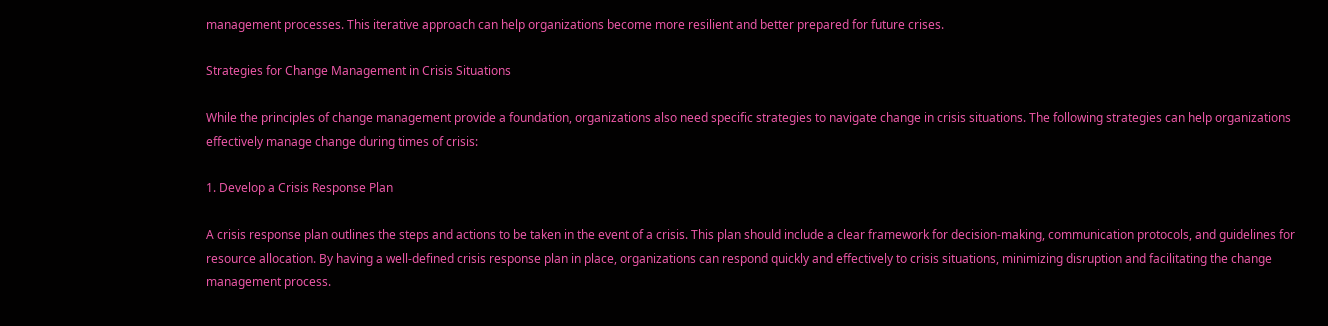management processes. This iterative approach can help organizations become more resilient and better prepared for future crises.

Strategies for Change Management in Crisis Situations

While the principles of change management provide a foundation, organizations also need specific strategies to navigate change in crisis situations. The following strategies can help organizations effectively manage change during times of crisis:

1. Develop a Crisis Response Plan

A crisis response plan outlines the steps and actions to be taken in the event of a crisis. This plan should include a clear framework for decision-making, communication protocols, and guidelines for resource allocation. By having a well-defined crisis response plan in place, organizations can respond quickly and effectively to crisis situations, minimizing disruption and facilitating the change management process.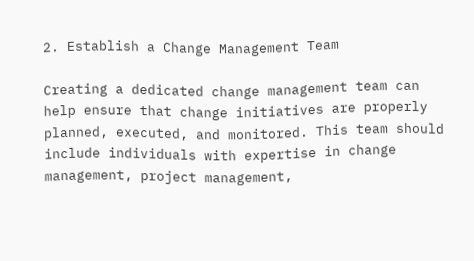2. Establish a Change Management Team

Creating a dedicated change management team can help ensure that change initiatives are properly planned, executed, and monitored. This team should include individuals with expertise in change management, project management,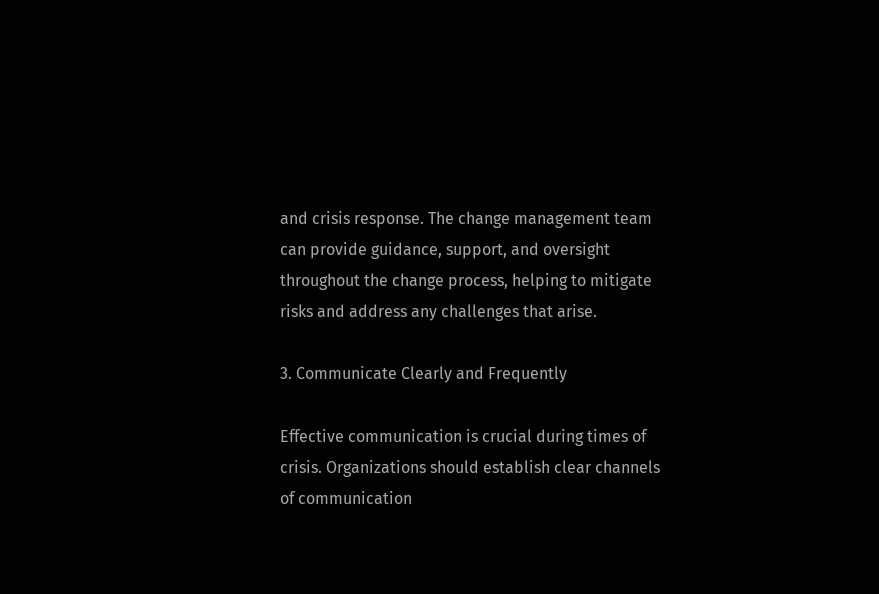and crisis response. The change management team can provide guidance, support, and oversight throughout the change process, helping to mitigate risks and address any challenges that arise.

3. Communicate Clearly and Frequently

Effective communication is crucial during times of crisis. Organizations should establish clear channels of communication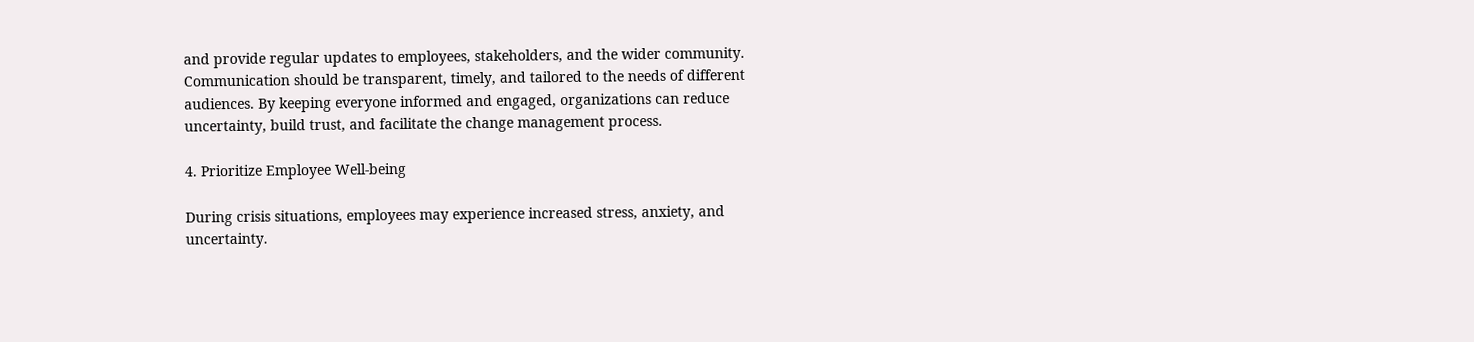and provide regular updates to employees, stakeholders, and the wider community. Communication should be transparent, timely, and tailored to the needs of different audiences. By keeping everyone informed and engaged, organizations can reduce uncertainty, build trust, and facilitate the change management process.

4. Prioritize Employee Well-being

During crisis situations, employees may experience increased stress, anxiety, and uncertainty.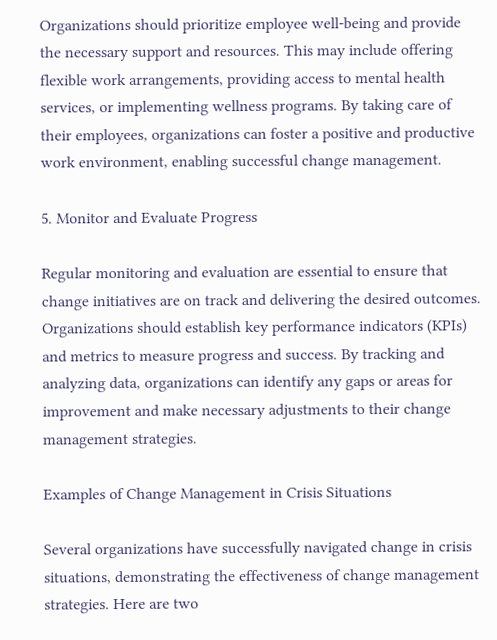Organizations should prioritize employee well-being and provide the necessary support and resources. This may include offering flexible work arrangements, providing access to mental health services, or implementing wellness programs. By taking care of their employees, organizations can foster a positive and productive work environment, enabling successful change management.

5. Monitor and Evaluate Progress

Regular monitoring and evaluation are essential to ensure that change initiatives are on track and delivering the desired outcomes. Organizations should establish key performance indicators (KPIs) and metrics to measure progress and success. By tracking and analyzing data, organizations can identify any gaps or areas for improvement and make necessary adjustments to their change management strategies.

Examples of Change Management in Crisis Situations

Several organizations have successfully navigated change in crisis situations, demonstrating the effectiveness of change management strategies. Here are two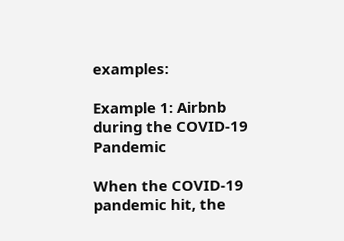examples:

Example 1: Airbnb during the COVID-19 Pandemic

When the COVID-19 pandemic hit, the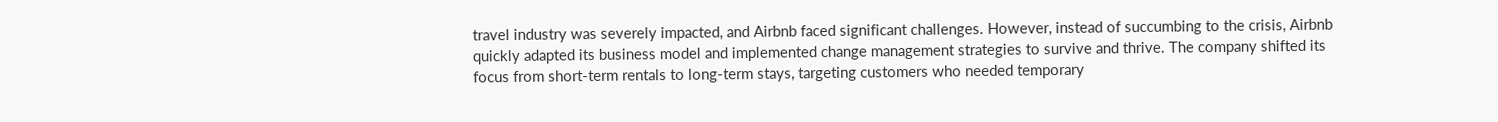travel industry was severely impacted, and Airbnb faced significant challenges. However, instead of succumbing to the crisis, Airbnb quickly adapted its business model and implemented change management strategies to survive and thrive. The company shifted its focus from short-term rentals to long-term stays, targeting customers who needed temporary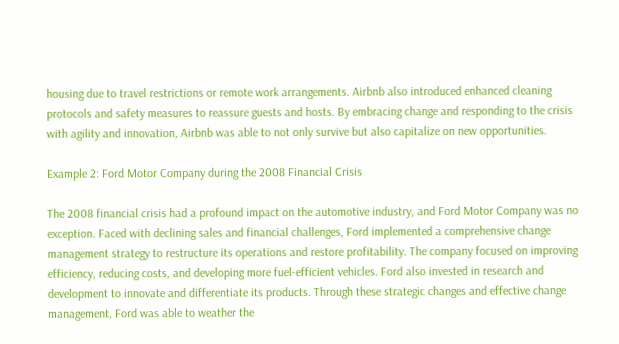housing due to travel restrictions or remote work arrangements. Airbnb also introduced enhanced cleaning protocols and safety measures to reassure guests and hosts. By embracing change and responding to the crisis with agility and innovation, Airbnb was able to not only survive but also capitalize on new opportunities.

Example 2: Ford Motor Company during the 2008 Financial Crisis

The 2008 financial crisis had a profound impact on the automotive industry, and Ford Motor Company was no exception. Faced with declining sales and financial challenges, Ford implemented a comprehensive change management strategy to restructure its operations and restore profitability. The company focused on improving efficiency, reducing costs, and developing more fuel-efficient vehicles. Ford also invested in research and development to innovate and differentiate its products. Through these strategic changes and effective change management, Ford was able to weather the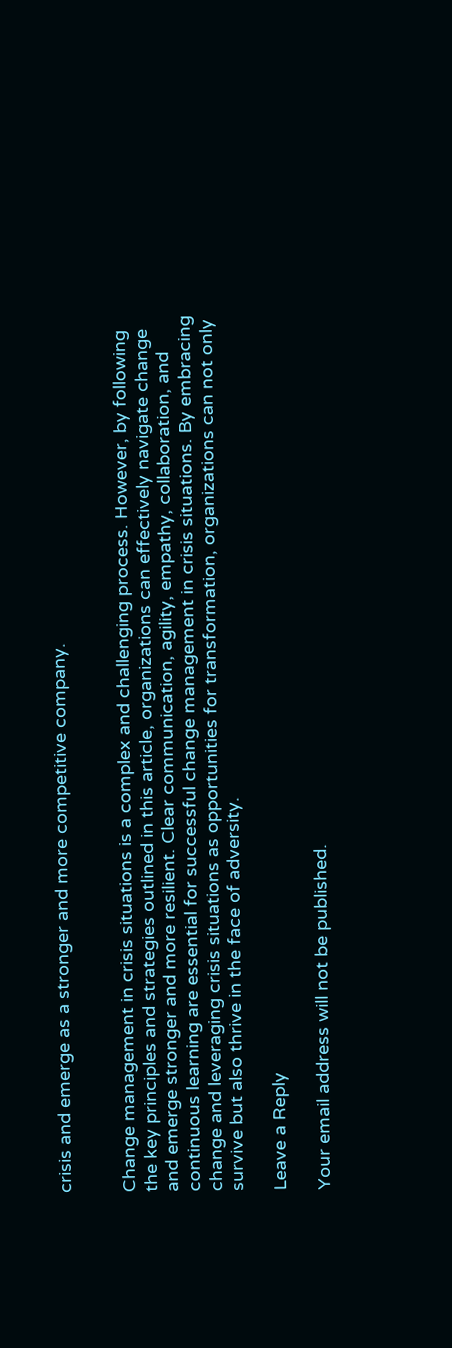crisis and emerge as a stronger and more competitive company.


Change management in crisis situations is a complex and challenging process. However, by following the key principles and strategies outlined in this article, organizations can effectively navigate change and emerge stronger and more resilient. Clear communication, agility, empathy, collaboration, and continuous learning are essential for successful change management in crisis situations. By embracing change and leveraging crisis situations as opportunities for transformation, organizations can not only survive but also thrive in the face of adversity.

Leave a Reply

Your email address will not be published.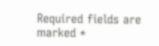Required fields are marked *